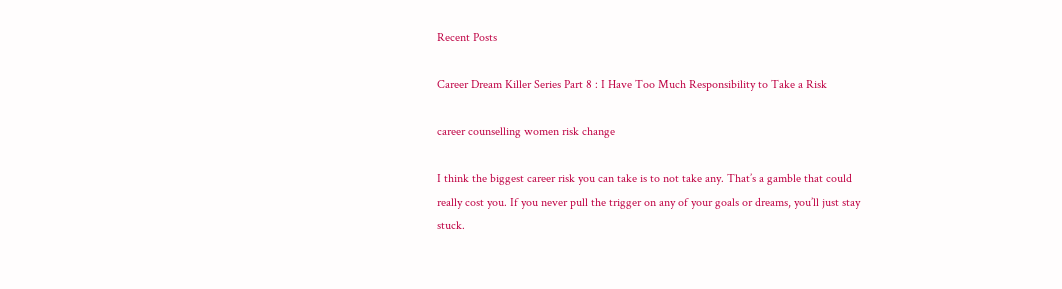Recent Posts

Career Dream Killer Series Part 8 : I Have Too Much Responsibility to Take a Risk

career counselling women risk change

I think the biggest career risk you can take is to not take any. That’s a gamble that could really cost you. If you never pull the trigger on any of your goals or dreams, you’ll just stay stuck.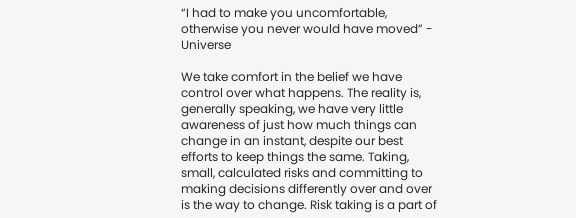“I had to make you uncomfortable, otherwise you never would have moved” - Universe

We take comfort in the belief we have control over what happens. The reality is, generally speaking, we have very little awareness of just how much things can change in an instant, despite our best efforts to keep things the same. Taking, small, calculated risks and committing to making decisions differently over and over is the way to change. Risk taking is a part of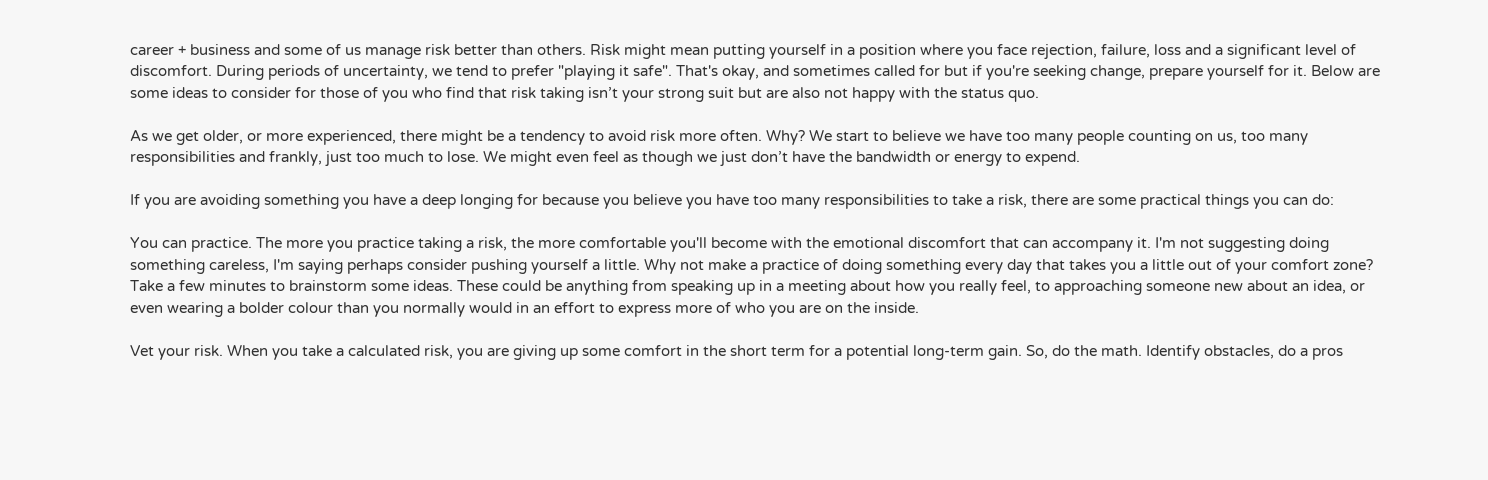career + business and some of us manage risk better than others. Risk might mean putting yourself in a position where you face rejection, failure, loss and a significant level of discomfort. During periods of uncertainty, we tend to prefer "playing it safe". That's okay, and sometimes called for but if you're seeking change, prepare yourself for it. Below are some ideas to consider for those of you who find that risk taking isn’t your strong suit but are also not happy with the status quo.

As we get older, or more experienced, there might be a tendency to avoid risk more often. Why? We start to believe we have too many people counting on us, too many responsibilities and frankly, just too much to lose. We might even feel as though we just don’t have the bandwidth or energy to expend.

If you are avoiding something you have a deep longing for because you believe you have too many responsibilities to take a risk, there are some practical things you can do:

You can practice. The more you practice taking a risk, the more comfortable you'll become with the emotional discomfort that can accompany it. I'm not suggesting doing something careless, I'm saying perhaps consider pushing yourself a little. Why not make a practice of doing something every day that takes you a little out of your comfort zone? Take a few minutes to brainstorm some ideas. These could be anything from speaking up in a meeting about how you really feel, to approaching someone new about an idea, or even wearing a bolder colour than you normally would in an effort to express more of who you are on the inside.

Vet your risk. When you take a calculated risk, you are giving up some comfort in the short term for a potential long-term gain. So, do the math. Identify obstacles, do a pros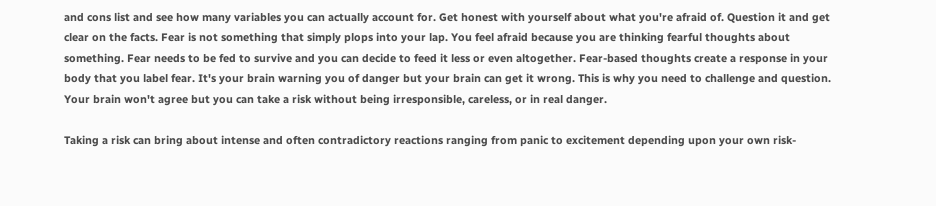and cons list and see how many variables you can actually account for. Get honest with yourself about what you're afraid of. Question it and get clear on the facts. Fear is not something that simply plops into your lap. You feel afraid because you are thinking fearful thoughts about something. Fear needs to be fed to survive and you can decide to feed it less or even altogether. Fear-based thoughts create a response in your body that you label fear. It's your brain warning you of danger but your brain can get it wrong. This is why you need to challenge and question. Your brain won't agree but you can take a risk without being irresponsible, careless, or in real danger.

Taking a risk can bring about intense and often contradictory reactions ranging from panic to excitement depending upon your own risk-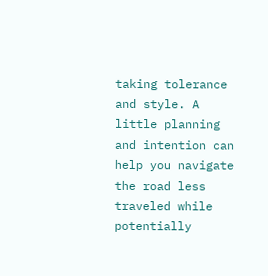taking tolerance and style. A little planning and intention can help you navigate the road less traveled while potentially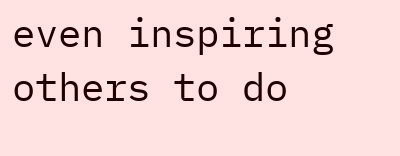even inspiring others to do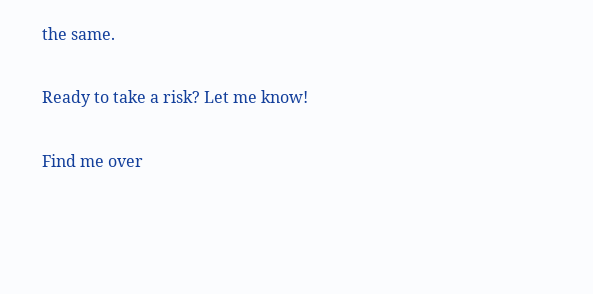the same.

Ready to take a risk? Let me know!

Find me over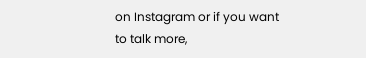on Instagram or if you want to talk more,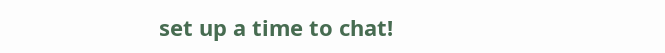set up a time to chat!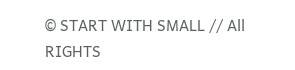© START WITH SMALL // All RIGHTS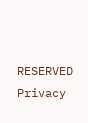RESERVED                                                                                            Privacy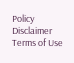Policy  Disclaimer  Terms of Use